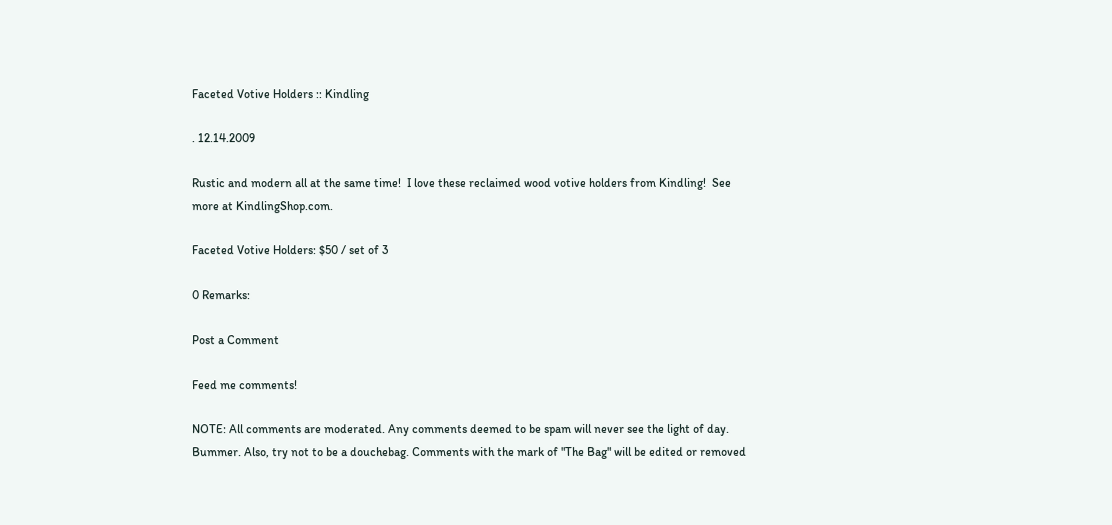Faceted Votive Holders :: Kindling

. 12.14.2009

Rustic and modern all at the same time!  I love these reclaimed wood votive holders from Kindling!  See more at KindlingShop.com.

Faceted Votive Holders: $50 / set of 3

0 Remarks:

Post a Comment

Feed me comments!

NOTE: All comments are moderated. Any comments deemed to be spam will never see the light of day. Bummer. Also, try not to be a douchebag. Comments with the mark of "The Bag" will be edited or removed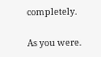completely.

As you were.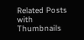Related Posts with Thumbnails